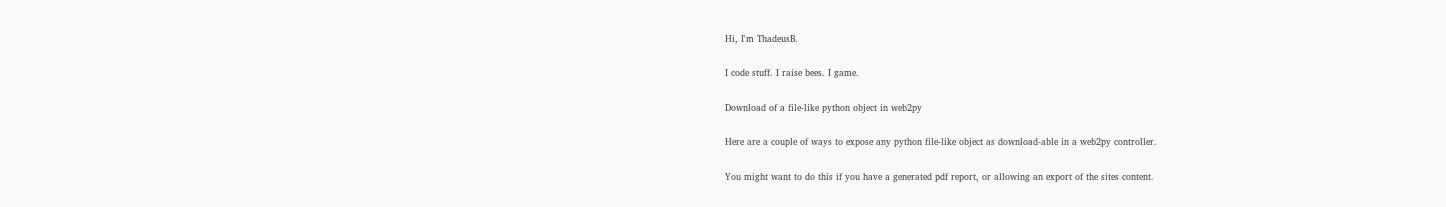Hi, I'm ThadeusB.

I code stuff. I raise bees. I game.

Download of a file-like python object in web2py

Here are a couple of ways to expose any python file-like object as download-able in a web2py controller.

You might want to do this if you have a generated pdf report, or allowing an export of the sites content.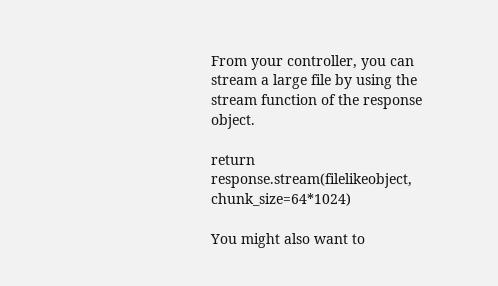From your controller, you can stream a large file by using the stream function of the response object.

return response.stream(filelikeobject, chunk_size=64*1024)

You might also want to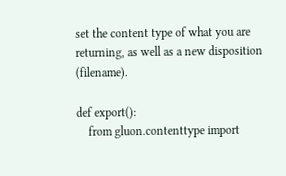set the content type of what you are returning, as well as a new disposition (filename).

def export():
    from gluon.contenttype import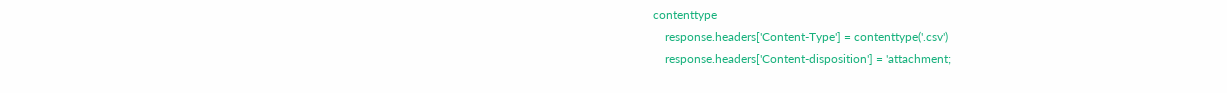contenttype
    response.headers['Content-Type'] = contenttype('.csv')
    response.headers['Content-disposition'] = 'attachment;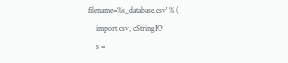filename=%s_database.csv' % (
    import csv, cStringIO
    s =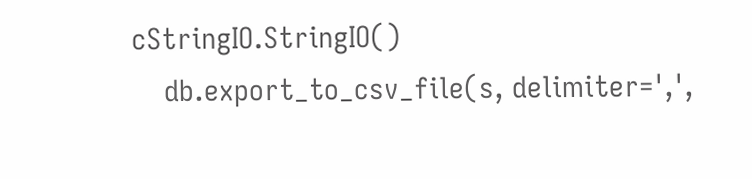cStringIO.StringIO()
    db.export_to_csv_file(s, delimiter=',',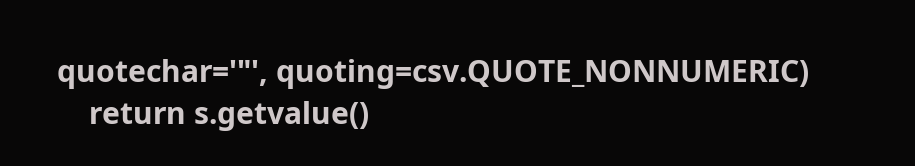quotechar='"', quoting=csv.QUOTE_NONNUMERIC)
    return s.getvalue()